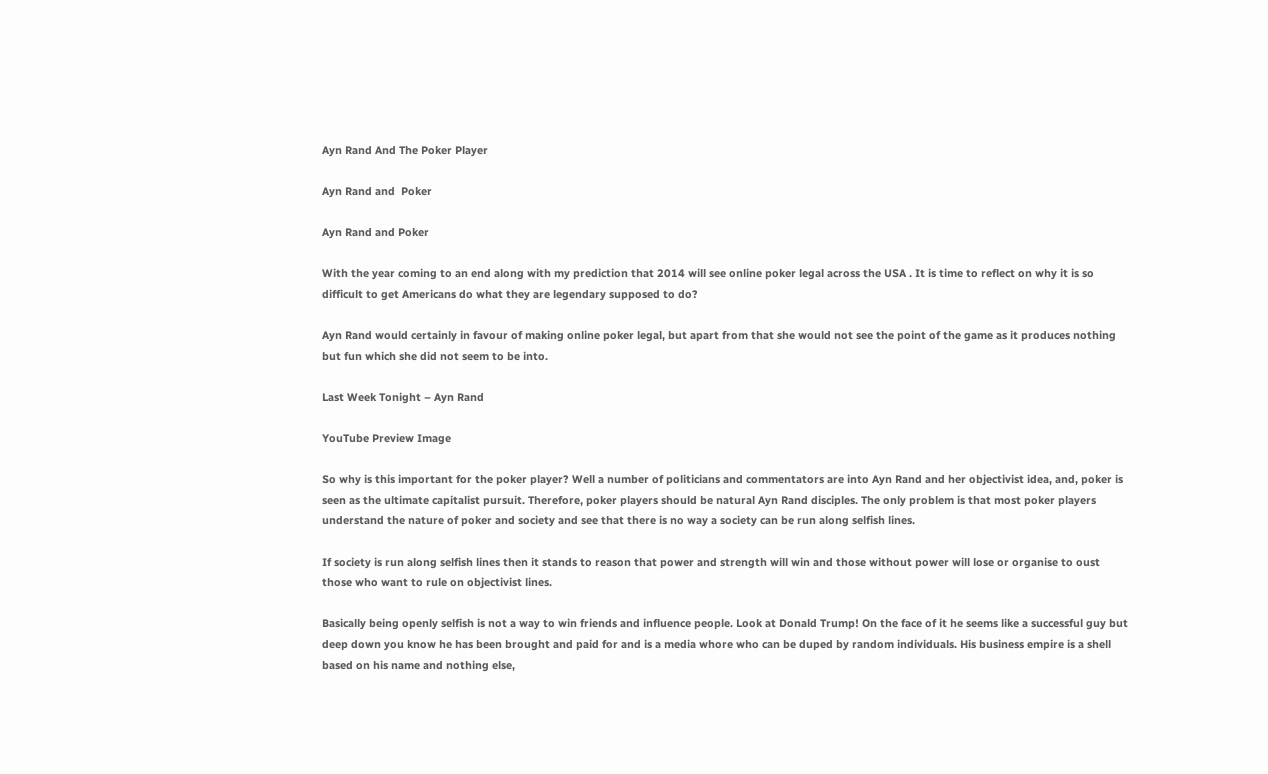Ayn Rand And The Poker Player

Ayn Rand and  Poker

Ayn Rand and Poker

With the year coming to an end along with my prediction that 2014 will see online poker legal across the USA . It is time to reflect on why it is so difficult to get Americans do what they are legendary supposed to do?

Ayn Rand would certainly in favour of making online poker legal, but apart from that she would not see the point of the game as it produces nothing but fun which she did not seem to be into.

Last Week Tonight – Ayn Rand

YouTube Preview Image

So why is this important for the poker player? Well a number of politicians and commentators are into Ayn Rand and her objectivist idea, and, poker is seen as the ultimate capitalist pursuit. Therefore, poker players should be natural Ayn Rand disciples. The only problem is that most poker players understand the nature of poker and society and see that there is no way a society can be run along selfish lines.

If society is run along selfish lines then it stands to reason that power and strength will win and those without power will lose or organise to oust those who want to rule on objectivist lines.

Basically being openly selfish is not a way to win friends and influence people. Look at Donald Trump! On the face of it he seems like a successful guy but deep down you know he has been brought and paid for and is a media whore who can be duped by random individuals. His business empire is a shell based on his name and nothing else,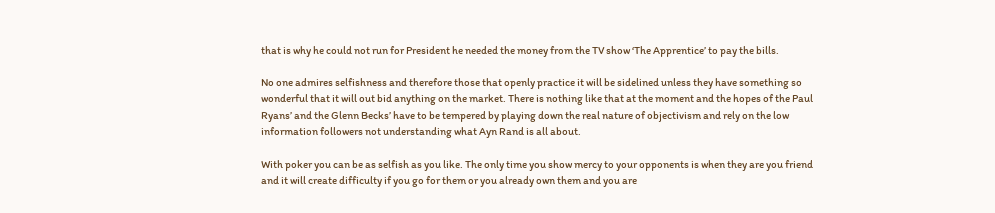that is why he could not run for President he needed the money from the TV show ‘The Apprentice’ to pay the bills.

No one admires selfishness and therefore those that openly practice it will be sidelined unless they have something so wonderful that it will out bid anything on the market. There is nothing like that at the moment and the hopes of the Paul Ryans’ and the Glenn Becks’ have to be tempered by playing down the real nature of objectivism and rely on the low information followers not understanding what Ayn Rand is all about.

With poker you can be as selfish as you like. The only time you show mercy to your opponents is when they are you friend and it will create difficulty if you go for them or you already own them and you are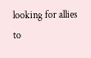looking for allies to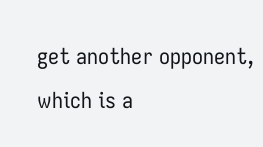get another opponent, which is a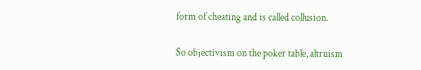form of cheating and is called collusion.

So objectivism on the poker table, altruism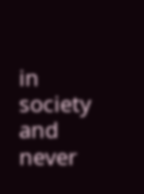in society and never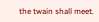the twain shall meet.